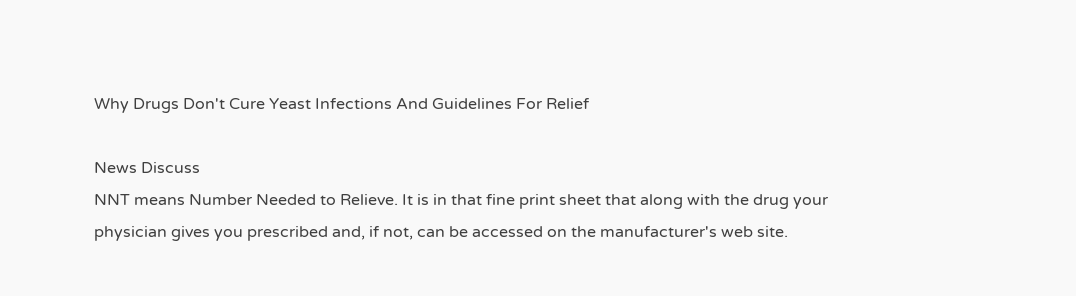Why Drugs Don't Cure Yeast Infections And Guidelines For Relief

News Discuss
NNT means Number Needed to Relieve. It is in that fine print sheet that along with the drug your physician gives you prescribed and, if not, can be accessed on the manufacturer's web site.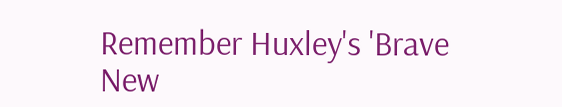Remember Huxley's 'Brave New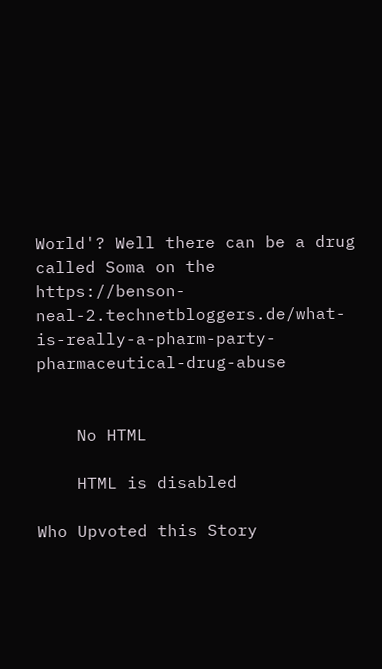World'? Well there can be a drug called Soma on the https://benson-neal-2.technetbloggers.de/what-is-really-a-pharm-party-pharmaceutical-drug-abuse


    No HTML

    HTML is disabled

Who Upvoted this Story